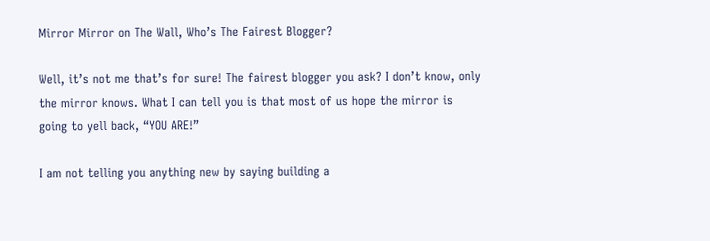Mirror Mirror on The Wall, Who’s The Fairest Blogger?

Well, it’s not me that’s for sure! The fairest blogger you ask? I don’t know, only the mirror knows. What I can tell you is that most of us hope the mirror is going to yell back, “YOU ARE!”

I am not telling you anything new by saying building a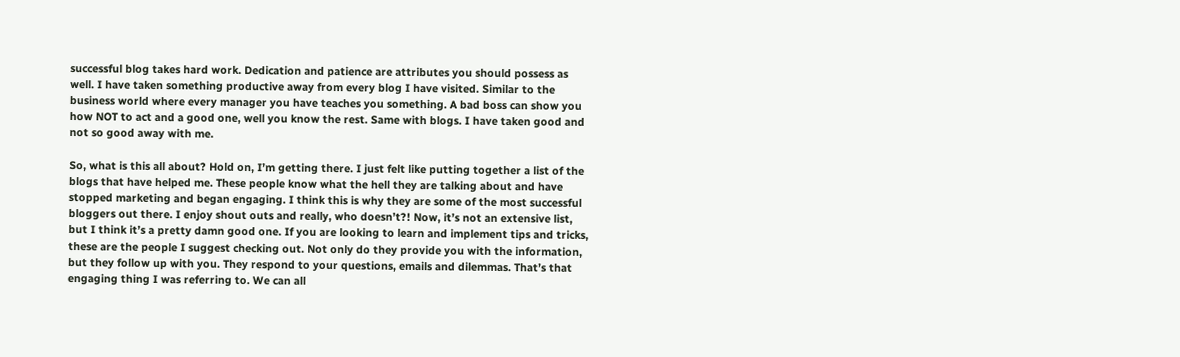successful blog takes hard work. Dedication and patience are attributes you should possess as well. I have taken something productive away from every blog I have visited. Similar to the business world where every manager you have teaches you something. A bad boss can show you how NOT to act and a good one, well you know the rest. Same with blogs. I have taken good and not so good away with me.

So, what is this all about? Hold on, I’m getting there. I just felt like putting together a list of the blogs that have helped me. These people know what the hell they are talking about and have stopped marketing and began engaging. I think this is why they are some of the most successful bloggers out there. I enjoy shout outs and really, who doesn’t?! Now, it’s not an extensive list, but I think it’s a pretty damn good one. If you are looking to learn and implement tips and tricks, these are the people I suggest checking out. Not only do they provide you with the information, but they follow up with you. They respond to your questions, emails and dilemmas. That’s that engaging thing I was referring to. We can all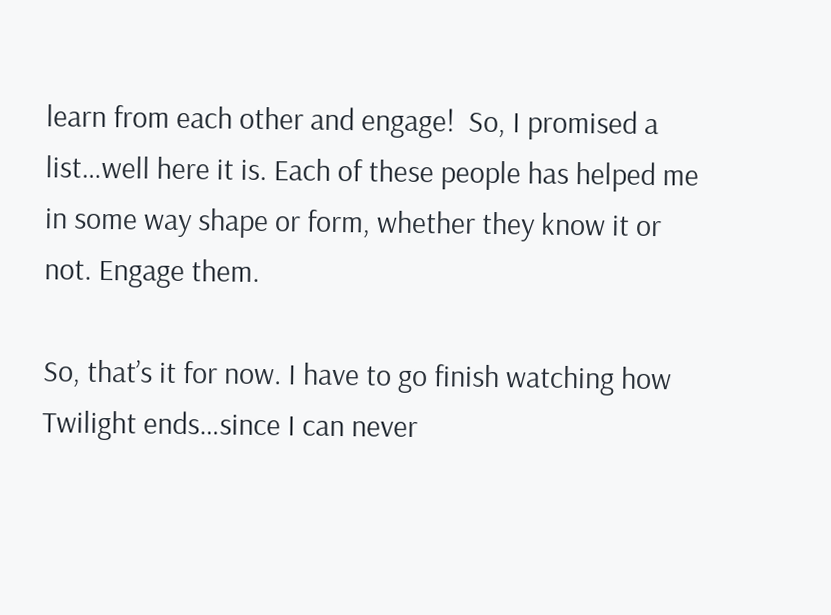learn from each other and engage!  So, I promised a list…well here it is. Each of these people has helped me in some way shape or form, whether they know it or not. Engage them.

So, that’s it for now. I have to go finish watching how Twilight ends…since I can never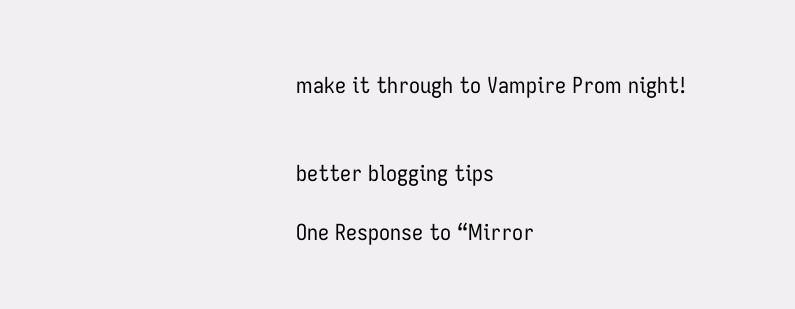make it through to Vampire Prom night!


better blogging tips

One Response to “Mirror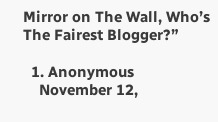Mirror on The Wall, Who’s The Fairest Blogger?”

  1. Anonymous
    November 12,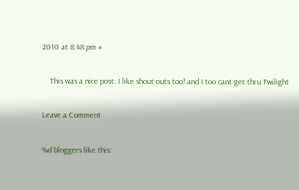2010 at 8:48 pm #

    This was a nice post. I like shout outs too! and I too cant get thru Twilight

Leave a Comment

%d bloggers like this: